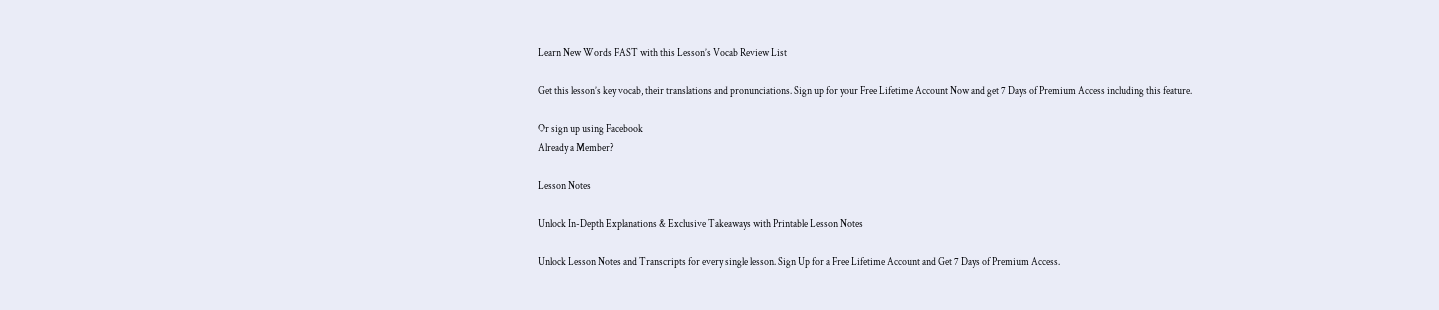Learn New Words FAST with this Lesson’s Vocab Review List

Get this lesson’s key vocab, their translations and pronunciations. Sign up for your Free Lifetime Account Now and get 7 Days of Premium Access including this feature.

Or sign up using Facebook
Already a Member?

Lesson Notes

Unlock In-Depth Explanations & Exclusive Takeaways with Printable Lesson Notes

Unlock Lesson Notes and Transcripts for every single lesson. Sign Up for a Free Lifetime Account and Get 7 Days of Premium Access.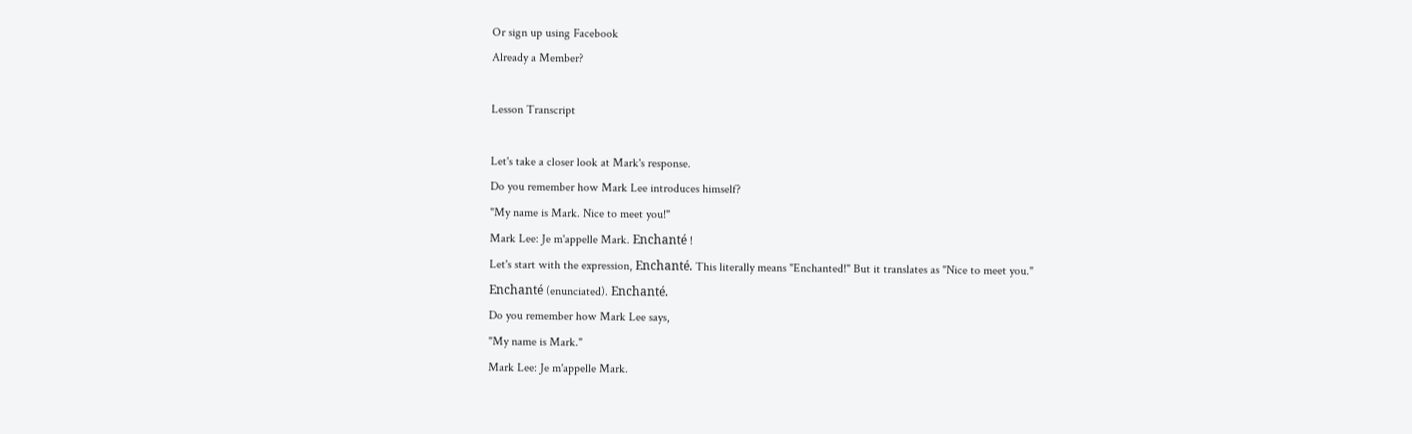Or sign up using Facebook
Already a Member?

Lesson Transcript

Let's take a closer look at Mark's response.
Do you remember how Mark Lee introduces himself?
"My name is Mark. Nice to meet you!"
Mark Lee: Je m'appelle Mark. Enchanté !
Let's start with the expression, Enchanté. This literally means "Enchanted!" But it translates as "Nice to meet you."
Enchanté (enunciated). Enchanté.
Do you remember how Mark Lee says,
"My name is Mark."
Mark Lee: Je m'appelle Mark.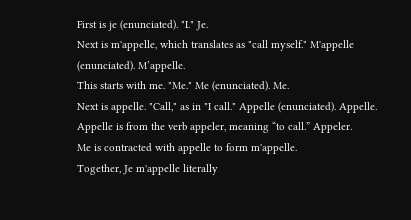First is je (enunciated). "I." Je.
Next is m'appelle, which translates as "call myself." M'appelle (enunciated). M’appelle.
This starts with me. "Me." Me (enunciated). Me.
Next is appelle. "Call," as in "I call." Appelle (enunciated). Appelle.
Appelle is from the verb appeler, meaning “to call.” Appeler.
Me is contracted with appelle to form m'appelle.
Together, Je m'appelle literally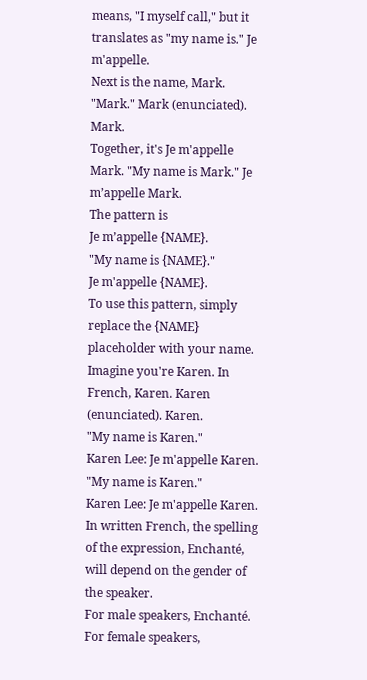means, "I myself call," but it translates as "my name is." Je m'appelle.
Next is the name, Mark. "Mark." Mark (enunciated). Mark.
Together, it's Je m'appelle Mark. "My name is Mark." Je m’appelle Mark.
The pattern is
Je m’appelle {NAME}.
"My name is {NAME}."
Je m'appelle {NAME}.
To use this pattern, simply replace the {NAME} placeholder with your name.
Imagine you're Karen. In French, Karen. Karen (enunciated). Karen.
"My name is Karen."
Karen Lee: Je m'appelle Karen.
"My name is Karen."
Karen Lee: Je m'appelle Karen.
In written French, the spelling of the expression, Enchanté, will depend on the gender of the speaker.
For male speakers, Enchanté.
For female speakers,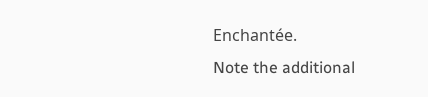Enchantée.
Note the additional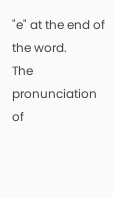"e" at the end of the word.
The pronunciation of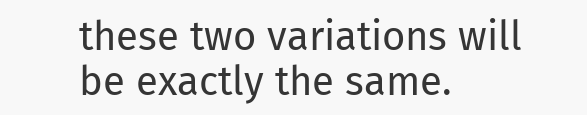these two variations will be exactly the same.